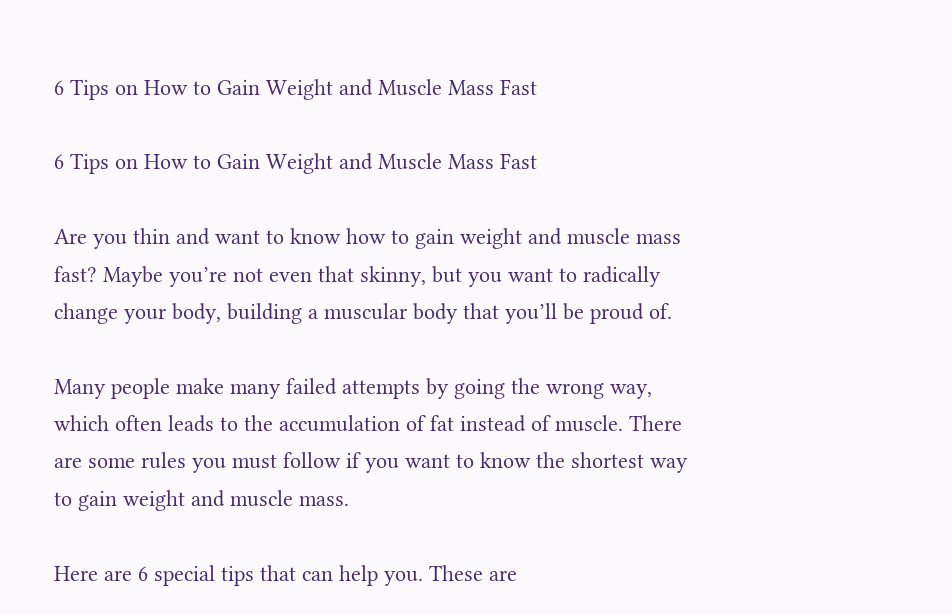6 Tips on How to Gain Weight and Muscle Mass Fast

6 Tips on How to Gain Weight and Muscle Mass Fast

Are you thin and want to know how to gain weight and muscle mass fast? Maybe you’re not even that skinny, but you want to radically change your body, building a muscular body that you’ll be proud of.

Many people make many failed attempts by going the wrong way, which often leads to the accumulation of fat instead of muscle. There are some rules you must follow if you want to know the shortest way to gain weight and muscle mass.

Here are 6 special tips that can help you. These are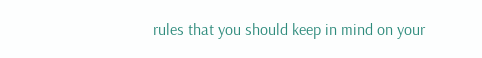rules that you should keep in mind on your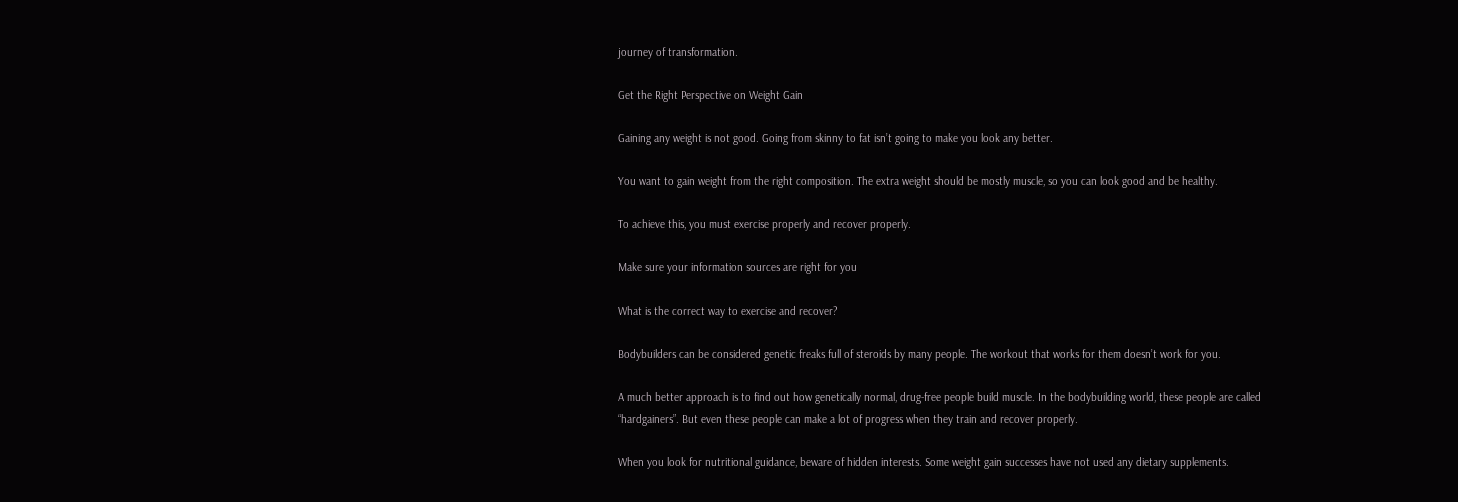journey of transformation.

Get the Right Perspective on Weight Gain

Gaining any weight is not good. Going from skinny to fat isn’t going to make you look any better.

You want to gain weight from the right composition. The extra weight should be mostly muscle, so you can look good and be healthy.

To achieve this, you must exercise properly and recover properly.

Make sure your information sources are right for you

What is the correct way to exercise and recover?

Bodybuilders can be considered genetic freaks full of steroids by many people. The workout that works for them doesn’t work for you.

A much better approach is to find out how genetically normal, drug-free people build muscle. In the bodybuilding world, these people are called “hardgainers”. But even these people can make a lot of progress when they train and recover properly.

When you look for nutritional guidance, beware of hidden interests. Some weight gain successes have not used any dietary supplements.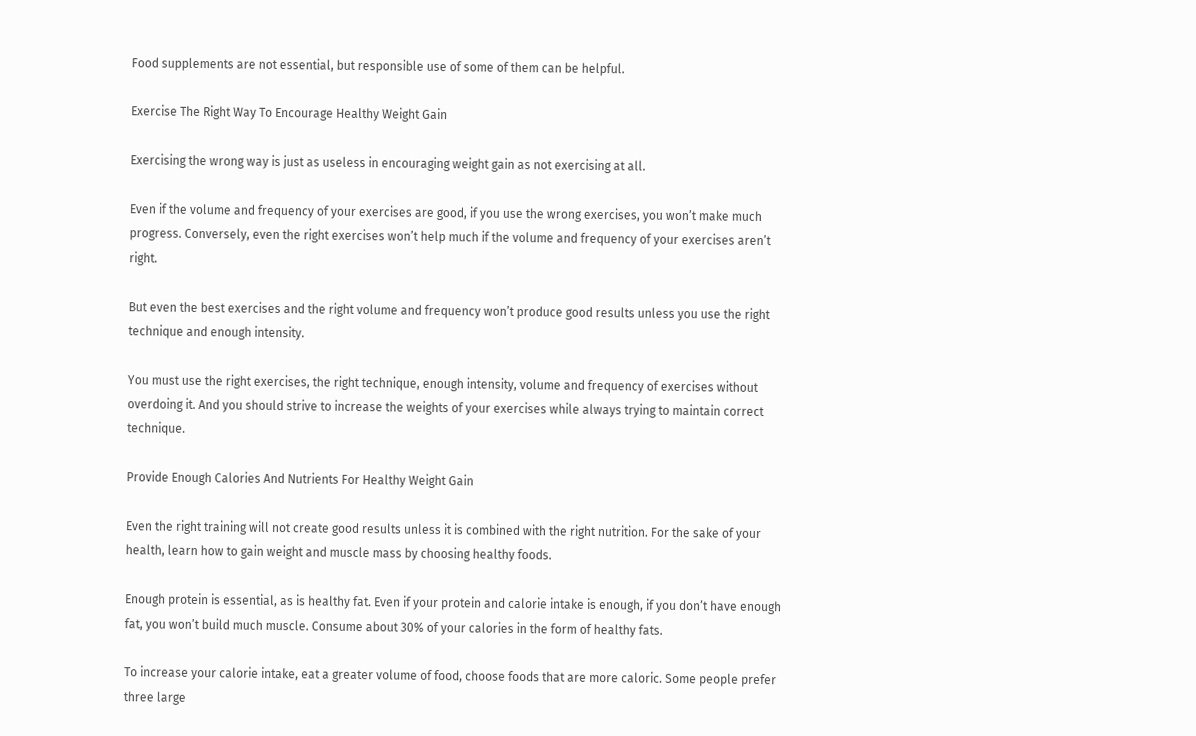Food supplements are not essential, but responsible use of some of them can be helpful.

Exercise The Right Way To Encourage Healthy Weight Gain

Exercising the wrong way is just as useless in encouraging weight gain as not exercising at all.

Even if the volume and frequency of your exercises are good, if you use the wrong exercises, you won’t make much progress. Conversely, even the right exercises won’t help much if the volume and frequency of your exercises aren’t right.

But even the best exercises and the right volume and frequency won’t produce good results unless you use the right technique and enough intensity.

You must use the right exercises, the right technique, enough intensity, volume and frequency of exercises without overdoing it. And you should strive to increase the weights of your exercises while always trying to maintain correct technique.

Provide Enough Calories And Nutrients For Healthy Weight Gain

Even the right training will not create good results unless it is combined with the right nutrition. For the sake of your health, learn how to gain weight and muscle mass by choosing healthy foods.

Enough protein is essential, as is healthy fat. Even if your protein and calorie intake is enough, if you don’t have enough fat, you won’t build much muscle. Consume about 30% of your calories in the form of healthy fats.

To increase your calorie intake, eat a greater volume of food, choose foods that are more caloric. Some people prefer three large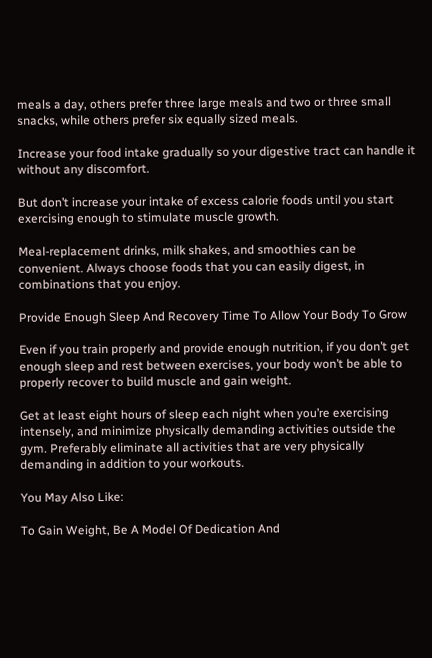meals a day, others prefer three large meals and two or three small snacks, while others prefer six equally sized meals.

Increase your food intake gradually so your digestive tract can handle it without any discomfort.

But don’t increase your intake of excess calorie foods until you start exercising enough to stimulate muscle growth.

Meal-replacement drinks, milk shakes, and smoothies can be convenient. Always choose foods that you can easily digest, in combinations that you enjoy.

Provide Enough Sleep And Recovery Time To Allow Your Body To Grow

Even if you train properly and provide enough nutrition, if you don’t get enough sleep and rest between exercises, your body won’t be able to properly recover to build muscle and gain weight.

Get at least eight hours of sleep each night when you’re exercising intensely, and minimize physically demanding activities outside the gym. Preferably eliminate all activities that are very physically demanding in addition to your workouts.

You May Also Like:

To Gain Weight, Be A Model Of Dedication And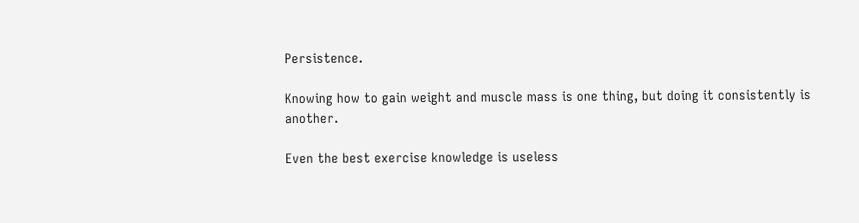Persistence.

Knowing how to gain weight and muscle mass is one thing, but doing it consistently is another.

Even the best exercise knowledge is useless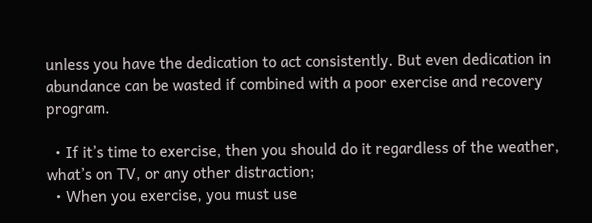unless you have the dedication to act consistently. But even dedication in abundance can be wasted if combined with a poor exercise and recovery program.

  • If it’s time to exercise, then you should do it regardless of the weather, what’s on TV, or any other distraction;
  • When you exercise, you must use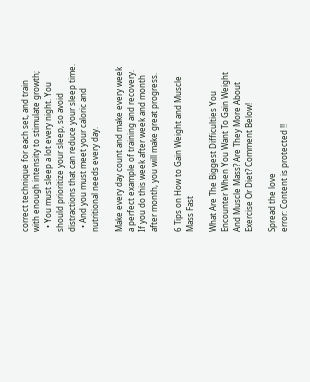correct technique for each set, and train with enough intensity to stimulate growth;
  • You must sleep a lot every night. You should prioritize your sleep, so avoid distractions that can reduce your sleep time.
  • And you must meet your caloric and nutritional needs every day.

Make every day count and make every week a perfect example of training and recovery. If you do this week after week and month after month, you will make great progress.

6 Tips on How to Gain Weight and Muscle Mass Fast

What Are The Biggest Difficulties You Encounter When You Want To Gain Weight And Muscle Mass? Are They More About Exercise Or Diet? Comment Below!

Spread the love
error: Content is protected !!